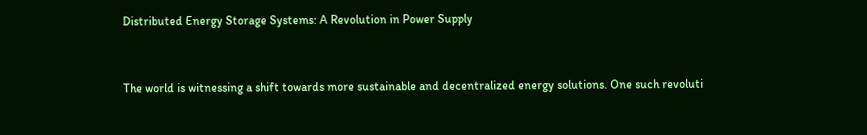Distributed Energy Storage Systems: A Revolution in Power Supply


The world is witnessing a shift towards more sustainable and decentralized energy solutions. One such revoluti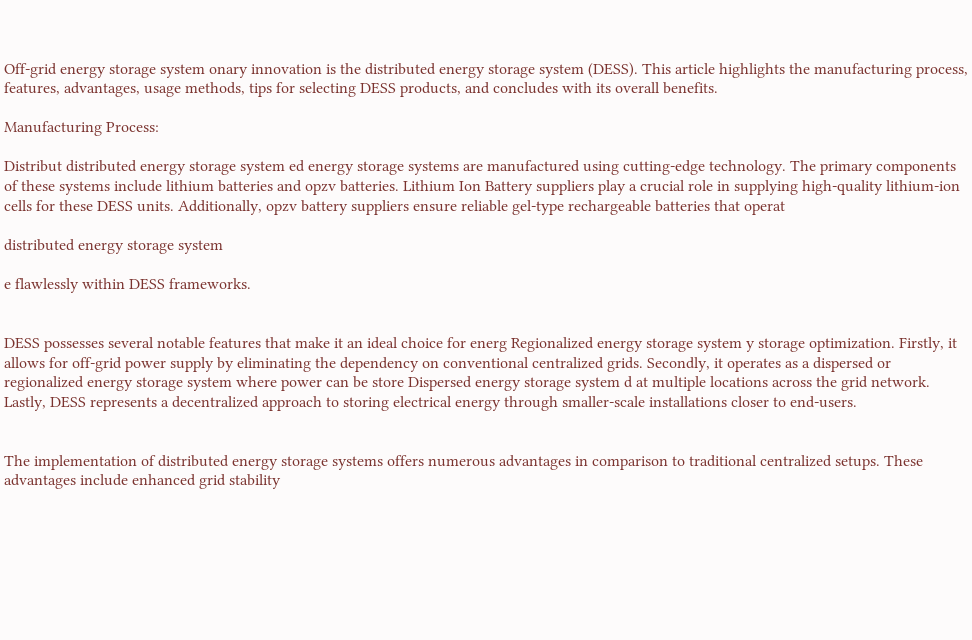Off-grid energy storage system onary innovation is the distributed energy storage system (DESS). This article highlights the manufacturing process, features, advantages, usage methods, tips for selecting DESS products, and concludes with its overall benefits.

Manufacturing Process:

Distribut distributed energy storage system ed energy storage systems are manufactured using cutting-edge technology. The primary components of these systems include lithium batteries and opzv batteries. Lithium Ion Battery suppliers play a crucial role in supplying high-quality lithium-ion cells for these DESS units. Additionally, opzv battery suppliers ensure reliable gel-type rechargeable batteries that operat

distributed energy storage system

e flawlessly within DESS frameworks.


DESS possesses several notable features that make it an ideal choice for energ Regionalized energy storage system y storage optimization. Firstly, it allows for off-grid power supply by eliminating the dependency on conventional centralized grids. Secondly, it operates as a dispersed or regionalized energy storage system where power can be store Dispersed energy storage system d at multiple locations across the grid network. Lastly, DESS represents a decentralized approach to storing electrical energy through smaller-scale installations closer to end-users.


The implementation of distributed energy storage systems offers numerous advantages in comparison to traditional centralized setups. These advantages include enhanced grid stability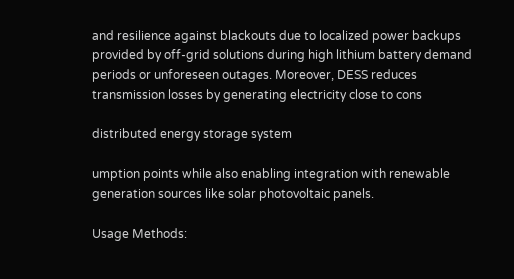and resilience against blackouts due to localized power backups provided by off-grid solutions during high lithium battery demand periods or unforeseen outages. Moreover, DESS reduces transmission losses by generating electricity close to cons

distributed energy storage system

umption points while also enabling integration with renewable generation sources like solar photovoltaic panels.

Usage Methods: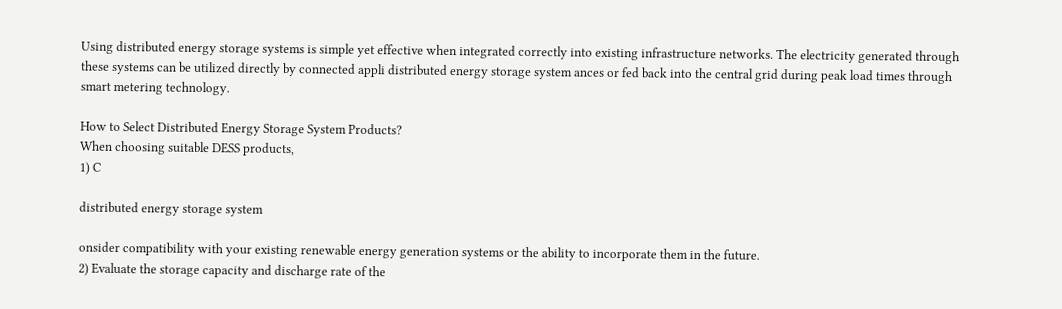Using distributed energy storage systems is simple yet effective when integrated correctly into existing infrastructure networks. The electricity generated through these systems can be utilized directly by connected appli distributed energy storage system ances or fed back into the central grid during peak load times through smart metering technology.

How to Select Distributed Energy Storage System Products?
When choosing suitable DESS products,
1) C

distributed energy storage system

onsider compatibility with your existing renewable energy generation systems or the ability to incorporate them in the future.
2) Evaluate the storage capacity and discharge rate of the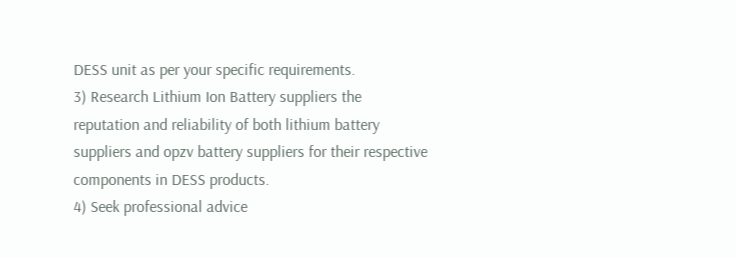DESS unit as per your specific requirements.
3) Research Lithium Ion Battery suppliers the reputation and reliability of both lithium battery suppliers and opzv battery suppliers for their respective components in DESS products.
4) Seek professional advice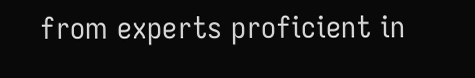from experts proficient in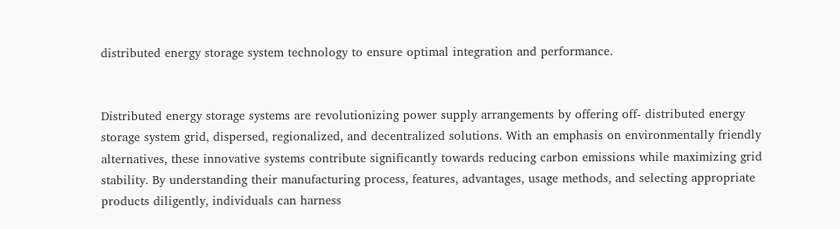distributed energy storage system technology to ensure optimal integration and performance.


Distributed energy storage systems are revolutionizing power supply arrangements by offering off- distributed energy storage system grid, dispersed, regionalized, and decentralized solutions. With an emphasis on environmentally friendly alternatives, these innovative systems contribute significantly towards reducing carbon emissions while maximizing grid stability. By understanding their manufacturing process, features, advantages, usage methods, and selecting appropriate products diligently, individuals can harness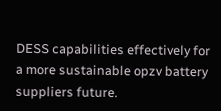DESS capabilities effectively for a more sustainable opzv battery suppliers future.